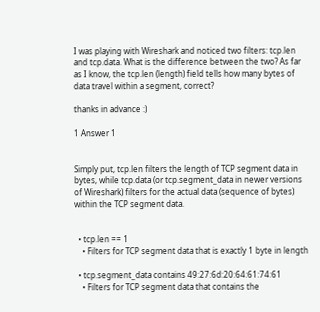I was playing with Wireshark and noticed two filters: tcp.len and tcp.data. What is the difference between the two? As far as I know, the tcp.len (length) field tells how many bytes of data travel within a segment, correct?

thanks in advance :)

1 Answer 1


Simply put, tcp.len filters the length of TCP segment data in bytes, while tcp.data (or tcp.segment_data in newer versions of Wireshark) filters for the actual data (sequence of bytes) within the TCP segment data.


  • tcp.len == 1
    • Filters for TCP segment data that is exactly 1 byte in length

  • tcp.segment_data contains 49:27:6d:20:64:61:74:61
    • Filters for TCP segment data that contains the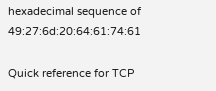hexadecimal sequence of 49:27:6d:20:64:61:74:61

Quick reference for TCP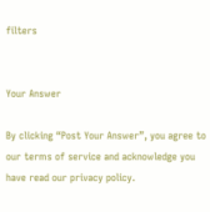filters


Your Answer

By clicking “Post Your Answer”, you agree to our terms of service and acknowledge you have read our privacy policy.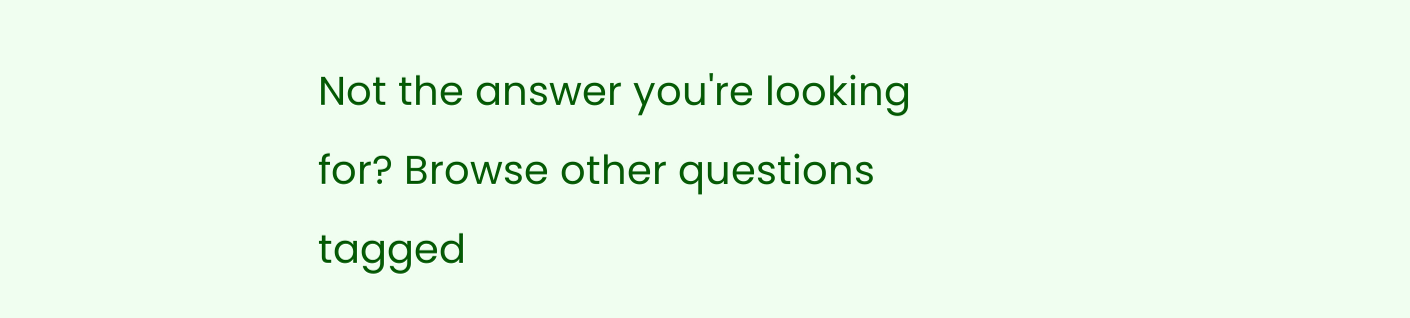Not the answer you're looking for? Browse other questions tagged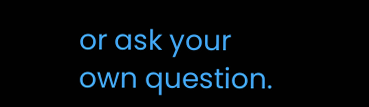or ask your own question.